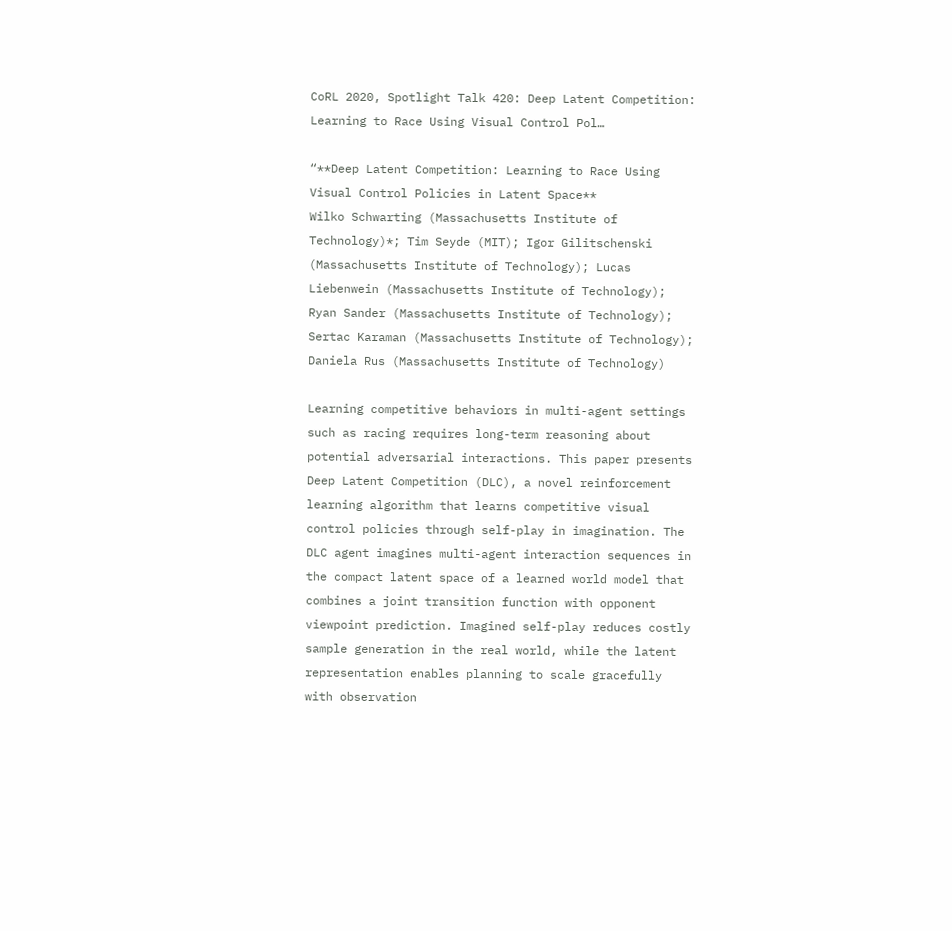CoRL 2020, Spotlight Talk 420: Deep Latent Competition: Learning to Race Using Visual Control Pol…

“**Deep Latent Competition: Learning to Race Using Visual Control Policies in Latent Space**
Wilko Schwarting (Massachusetts Institute of Technology)*; Tim Seyde (MIT); Igor Gilitschenski (Massachusetts Institute of Technology); Lucas Liebenwein (Massachusetts Institute of Technology); Ryan Sander (Massachusetts Institute of Technology); Sertac Karaman (Massachusetts Institute of Technology); Daniela Rus (Massachusetts Institute of Technology)

Learning competitive behaviors in multi-agent settings such as racing requires long-term reasoning about potential adversarial interactions. This paper presents Deep Latent Competition (DLC), a novel reinforcement learning algorithm that learns competitive visual control policies through self-play in imagination. The DLC agent imagines multi-agent interaction sequences in the compact latent space of a learned world model that combines a joint transition function with opponent viewpoint prediction. Imagined self-play reduces costly sample generation in the real world, while the latent representation enables planning to scale gracefully with observation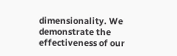dimensionality. We demonstrate the effectiveness of our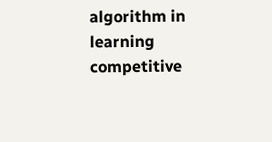algorithm in learning competitive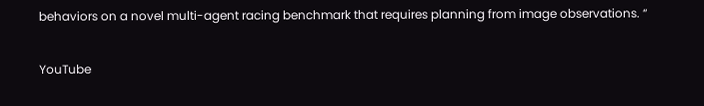behaviors on a novel multi-agent racing benchmark that requires planning from image observations. “

YouTube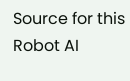Source for this Robot AI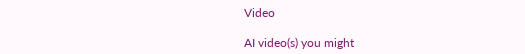Video

AI video(s) you might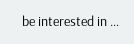be interested in …